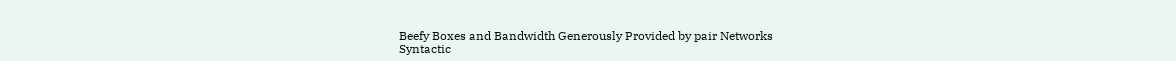Beefy Boxes and Bandwidth Generously Provided by pair Networks
Syntactic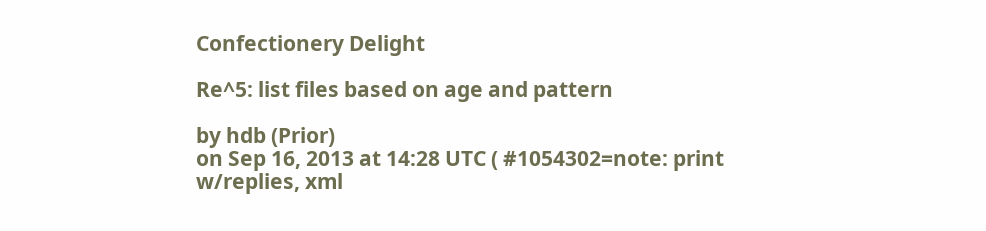Confectionery Delight

Re^5: list files based on age and pattern

by hdb (Prior)
on Sep 16, 2013 at 14:28 UTC ( #1054302=note: print w/replies, xml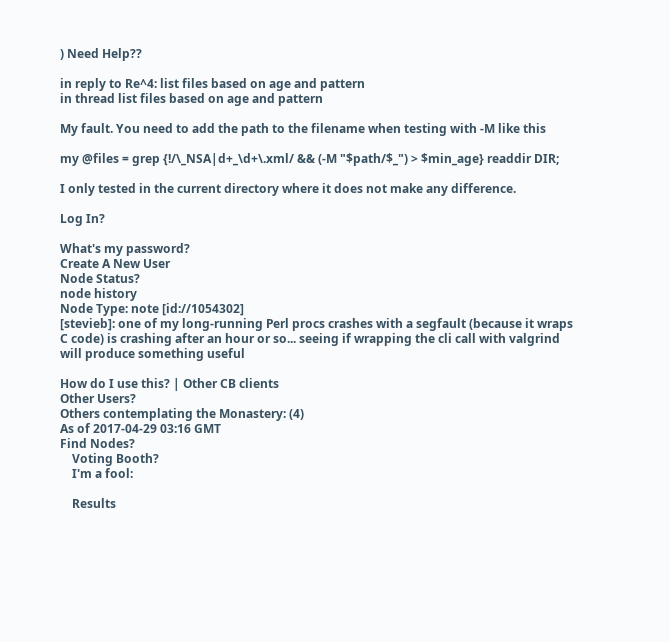) Need Help??

in reply to Re^4: list files based on age and pattern
in thread list files based on age and pattern

My fault. You need to add the path to the filename when testing with -M like this

my @files = grep {!/\_NSA|d+_\d+\.xml/ && (-M "$path/$_") > $min_age} readdir DIR;

I only tested in the current directory where it does not make any difference.

Log In?

What's my password?
Create A New User
Node Status?
node history
Node Type: note [id://1054302]
[stevieb]: one of my long-running Perl procs crashes with a segfault (because it wraps C code) is crashing after an hour or so... seeing if wrapping the cli call with valgrind will produce something useful

How do I use this? | Other CB clients
Other Users?
Others contemplating the Monastery: (4)
As of 2017-04-29 03:16 GMT
Find Nodes?
    Voting Booth?
    I'm a fool:

    Results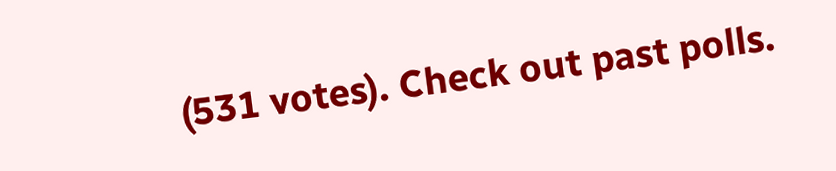(531 votes). Check out past polls.